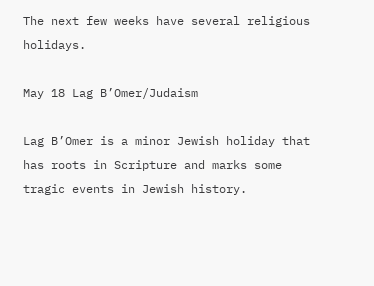The next few weeks have several religious holidays.

May 18 Lag B’Omer/Judaism

Lag B’Omer is a minor Jewish holiday that has roots in Scripture and marks some tragic events in Jewish history.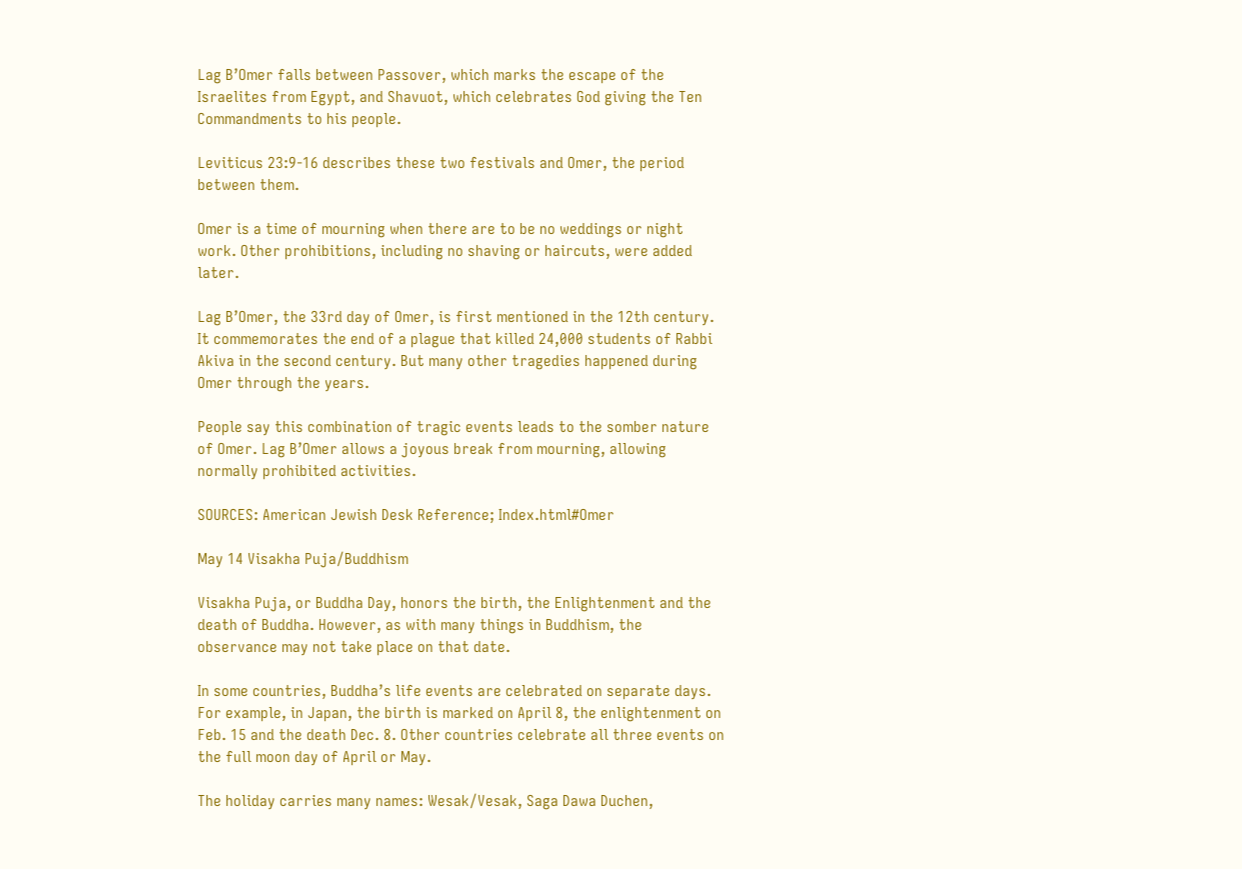Lag B’Omer falls between Passover, which marks the escape of the Israelites from Egypt, and Shavuot, which celebrates God giving the Ten Commandments to his people.

Leviticus 23:9-16 describes these two festivals and Omer, the period between them.

Omer is a time of mourning when there are to be no weddings or night work. Other prohibitions, including no shaving or haircuts, were added later.

Lag B’Omer, the 33rd day of Omer, is first mentioned in the 12th century. It commemorates the end of a plague that killed 24,000 students of Rabbi Akiva in the second century. But many other tragedies happened during Omer through the years.

People say this combination of tragic events leads to the somber nature of Omer. Lag B’Omer allows a joyous break from mourning, allowing normally prohibited activities.

SOURCES: American Jewish Desk Reference; Index.html#Omer

May 14 Visakha Puja/Buddhism

Visakha Puja, or Buddha Day, honors the birth, the Enlightenment and the death of Buddha. However, as with many things in Buddhism, the observance may not take place on that date.

In some countries, Buddha’s life events are celebrated on separate days. For example, in Japan, the birth is marked on April 8, the enlightenment on Feb. 15 and the death Dec. 8. Other countries celebrate all three events on the full moon day of April or May.

The holiday carries many names: Wesak/Vesak, Saga Dawa Duchen,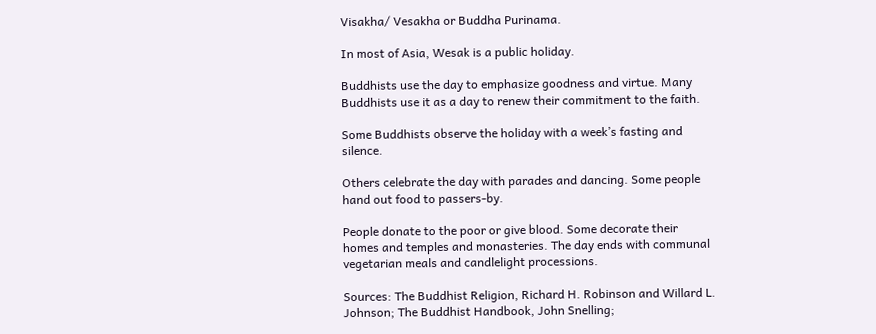Visakha/ Vesakha or Buddha Purinama.

In most of Asia, Wesak is a public holiday.

Buddhists use the day to emphasize goodness and virtue. Many Buddhists use it as a day to renew their commitment to the faith.

Some Buddhists observe the holiday with a week’s fasting and silence.

Others celebrate the day with parades and dancing. Some people hand out food to passers-by.

People donate to the poor or give blood. Some decorate their homes and temples and monasteries. The day ends with communal vegetarian meals and candlelight processions.

Sources: The Buddhist Religion, Richard H. Robinson and Willard L. Johnson; The Buddhist Handbook, John Snelling;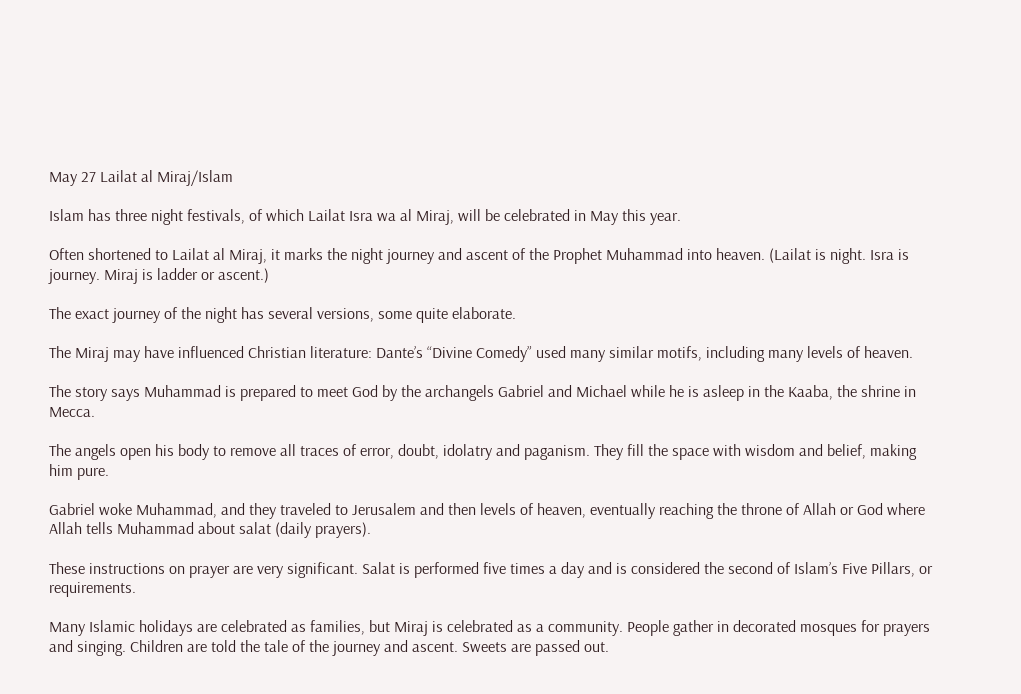May 27 Lailat al Miraj/Islam

Islam has three night festivals, of which Lailat Isra wa al Miraj, will be celebrated in May this year.

Often shortened to Lailat al Miraj, it marks the night journey and ascent of the Prophet Muhammad into heaven. (Lailat is night. Isra is journey. Miraj is ladder or ascent.)

The exact journey of the night has several versions, some quite elaborate.

The Miraj may have influenced Christian literature: Dante’s “Divine Comedy” used many similar motifs, including many levels of heaven.

The story says Muhammad is prepared to meet God by the archangels Gabriel and Michael while he is asleep in the Kaaba, the shrine in Mecca.

The angels open his body to remove all traces of error, doubt, idolatry and paganism. They fill the space with wisdom and belief, making him pure.

Gabriel woke Muhammad, and they traveled to Jerusalem and then levels of heaven, eventually reaching the throne of Allah or God where Allah tells Muhammad about salat (daily prayers).

These instructions on prayer are very significant. Salat is performed five times a day and is considered the second of Islam’s Five Pillars, or requirements.

Many Islamic holidays are celebrated as families, but Miraj is celebrated as a community. People gather in decorated mosques for prayers and singing. Children are told the tale of the journey and ascent. Sweets are passed out.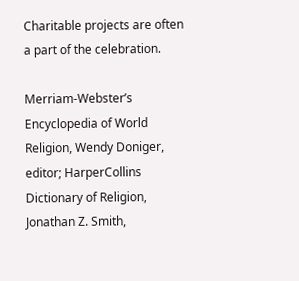Charitable projects are often a part of the celebration.

Merriam-Webster’s Encyclopedia of World Religion, Wendy Doniger, editor; HarperCollins Dictionary of Religion, Jonathan Z. Smith,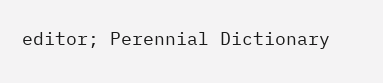editor; Perennial Dictionary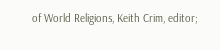of World Religions, Keith Crim, editor;